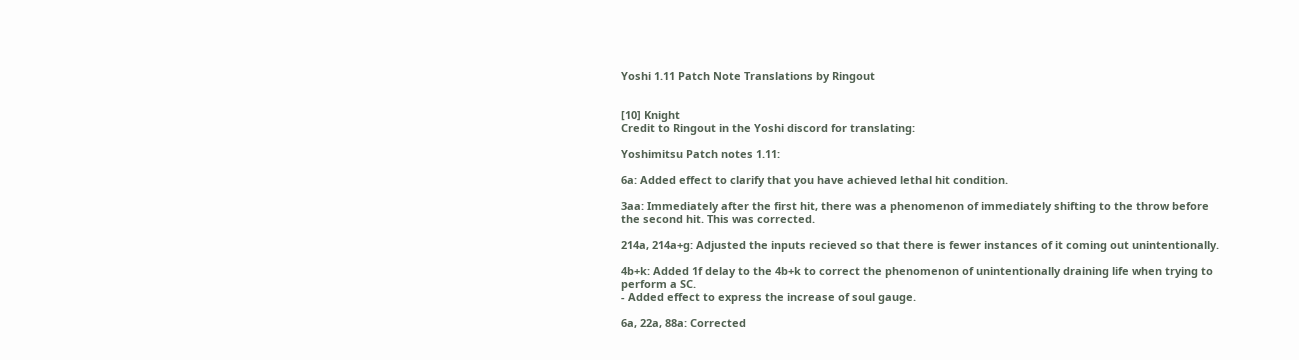Yoshi 1.11 Patch Note Translations by Ringout


[10] Knight
Credit to Ringout in the Yoshi discord for translating:

Yoshimitsu Patch notes 1.11:

6a: Added effect to clarify that you have achieved lethal hit condition.

3aa: Immediately after the first hit, there was a phenomenon of immediately shifting to the throw before the second hit. This was corrected.

214a, 214a+g: Adjusted the inputs recieved so that there is fewer instances of it coming out unintentionally.

4b+k: Added 1f delay to the 4b+k to correct the phenomenon of unintentionally draining life when trying to perform a SC.
- Added effect to express the increase of soul gauge.

6a, 22a, 88a: Corrected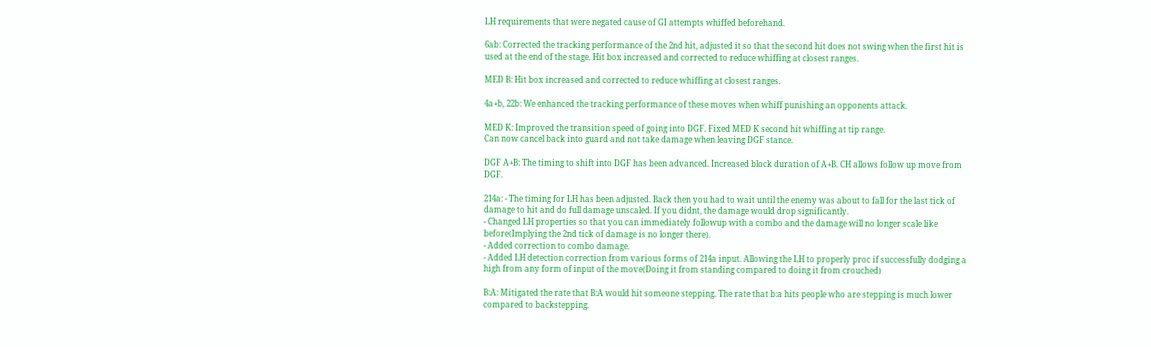LH requirements that were negated cause of GI attempts whiffed beforehand.

6ab: Corrected the tracking performance of the 2nd hit, adjusted it so that the second hit does not swing when the first hit is used at the end of the stage. Hit box increased and corrected to reduce whiffing at closest ranges.

MED B: Hit box increased and corrected to reduce whiffing at closest ranges.

4a+b, 22b: We enhanced the tracking performance of these moves when whiff punishing an opponents attack.

MED K: Improved the transition speed of going into DGF. Fixed MED K second hit whiffing at tip range.
Can now cancel back into guard and not take damage when leaving DGF stance.

DGF A+B: The timing to shift into DGF has been advanced. Increased block duration of A+B. CH allows follow up move from DGF.

214a: - The timing for LH has been adjusted. Back then you had to wait until the enemy was about to fall for the last tick of damage to hit and do full damage unscaled. If you didnt, the damage would drop significantly.
- Changed LH properties so that you can immediately followup with a combo and the damage will no longer scale like before(Implying the 2nd tick of damage is no longer there).
- Added correction to combo damage.
- Added LH detection correction from various forms of 214a input. Allowing the LH to properly proc if successfully dodging a high from any form of input of the move(Doing it from standing compared to doing it from crouched)

B:A: Mitigated the rate that B:A would hit someone stepping. The rate that b:a hits people who are stepping is much lower compared to backstepping.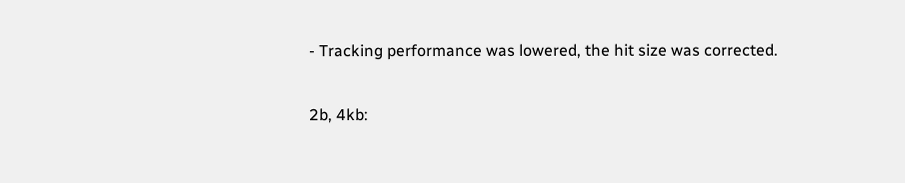- Tracking performance was lowered, the hit size was corrected.

2b, 4kb: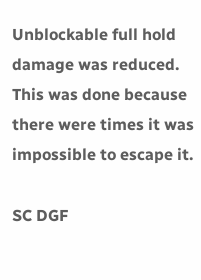Unblockable full hold damage was reduced. This was done because there were times it was impossible to escape it.

SC DGF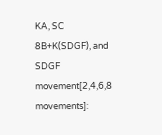KA, SC 8B+K(SDGF), and SDGF movement[2,4,6,8 movements]: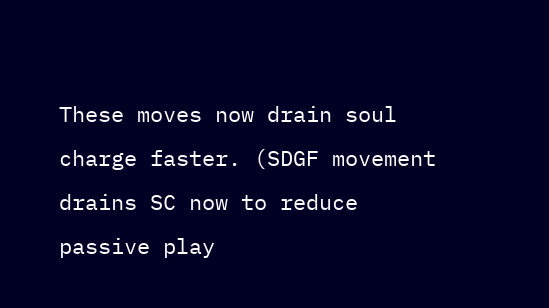These moves now drain soul charge faster. (SDGF movement drains SC now to reduce passive play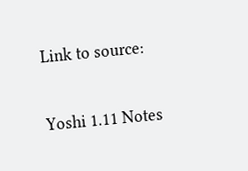Link to source:

Yoshi 1.11 Notes